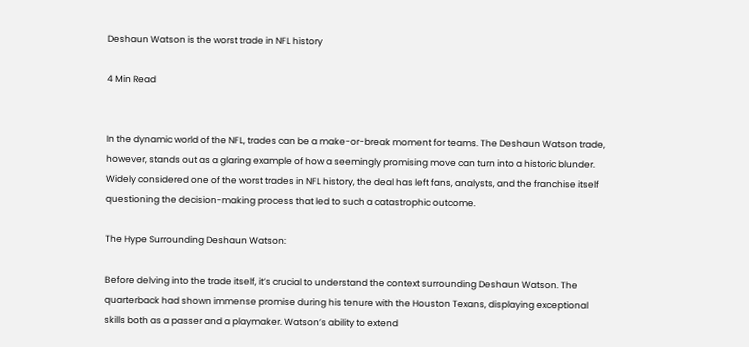Deshaun Watson is the worst trade in NFL history

4 Min Read


In the dynamic world of the NFL, trades can be a make-or-break moment for teams. The Deshaun Watson trade, however, stands out as a glaring example of how a seemingly promising move can turn into a historic blunder. Widely considered one of the worst trades in NFL history, the deal has left fans, analysts, and the franchise itself questioning the decision-making process that led to such a catastrophic outcome.

The Hype Surrounding Deshaun Watson:

Before delving into the trade itself, it’s crucial to understand the context surrounding Deshaun Watson. The quarterback had shown immense promise during his tenure with the Houston Texans, displaying exceptional skills both as a passer and a playmaker. Watson’s ability to extend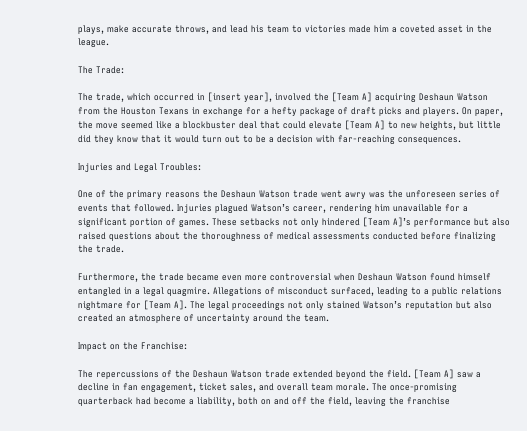plays, make accurate throws, and lead his team to victories made him a coveted asset in the league.

The Trade:

The trade, which occurred in [insert year], involved the [Team A] acquiring Deshaun Watson from the Houston Texans in exchange for a hefty package of draft picks and players. On paper, the move seemed like a blockbuster deal that could elevate [Team A] to new heights, but little did they know that it would turn out to be a decision with far-reaching consequences.

Injuries and Legal Troubles:

One of the primary reasons the Deshaun Watson trade went awry was the unforeseen series of events that followed. Injuries plagued Watson’s career, rendering him unavailable for a significant portion of games. These setbacks not only hindered [Team A]’s performance but also raised questions about the thoroughness of medical assessments conducted before finalizing the trade.

Furthermore, the trade became even more controversial when Deshaun Watson found himself entangled in a legal quagmire. Allegations of misconduct surfaced, leading to a public relations nightmare for [Team A]. The legal proceedings not only stained Watson’s reputation but also created an atmosphere of uncertainty around the team.

Impact on the Franchise:

The repercussions of the Deshaun Watson trade extended beyond the field. [Team A] saw a decline in fan engagement, ticket sales, and overall team morale. The once-promising quarterback had become a liability, both on and off the field, leaving the franchise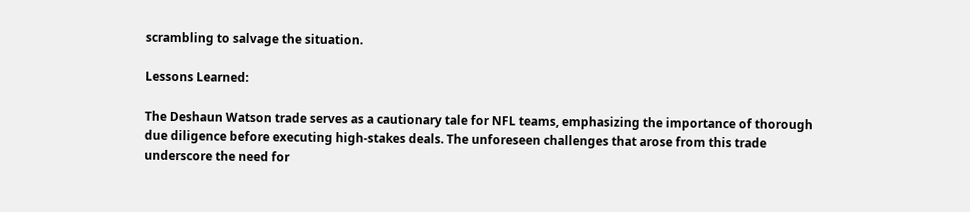scrambling to salvage the situation.

Lessons Learned:

The Deshaun Watson trade serves as a cautionary tale for NFL teams, emphasizing the importance of thorough due diligence before executing high-stakes deals. The unforeseen challenges that arose from this trade underscore the need for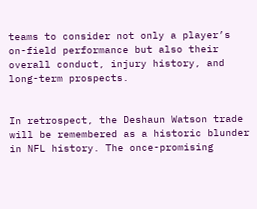teams to consider not only a player’s on-field performance but also their overall conduct, injury history, and long-term prospects.


In retrospect, the Deshaun Watson trade will be remembered as a historic blunder in NFL history. The once-promising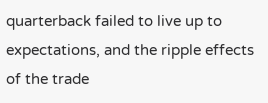quarterback failed to live up to expectations, and the ripple effects of the trade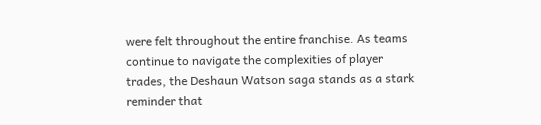were felt throughout the entire franchise. As teams continue to navigate the complexities of player trades, the Deshaun Watson saga stands as a stark reminder that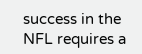success in the NFL requires a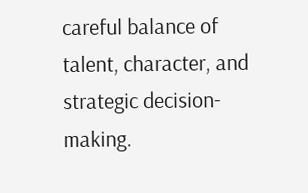careful balance of talent, character, and strategic decision-making.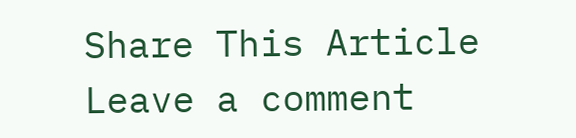Share This Article
Leave a comment